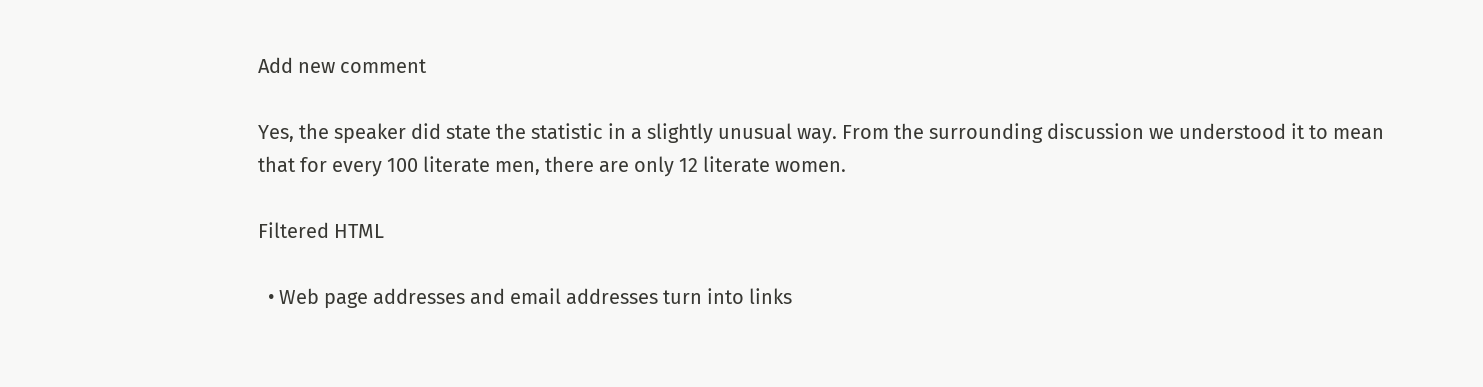Add new comment

Yes, the speaker did state the statistic in a slightly unusual way. From the surrounding discussion we understood it to mean that for every 100 literate men, there are only 12 literate women.

Filtered HTML

  • Web page addresses and email addresses turn into links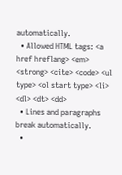automatically.
  • Allowed HTML tags: <a href hreflang> <em> <strong> <cite> <code> <ul type> <ol start type> <li> <dl> <dt> <dd>
  • Lines and paragraphs break automatically.
  •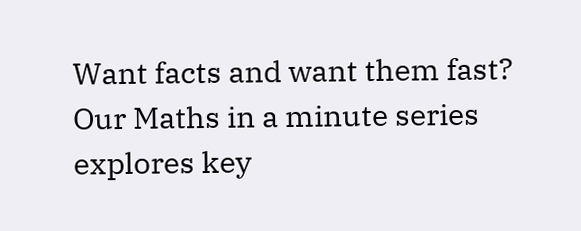Want facts and want them fast? Our Maths in a minute series explores key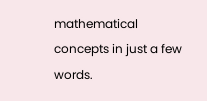mathematical concepts in just a few words.